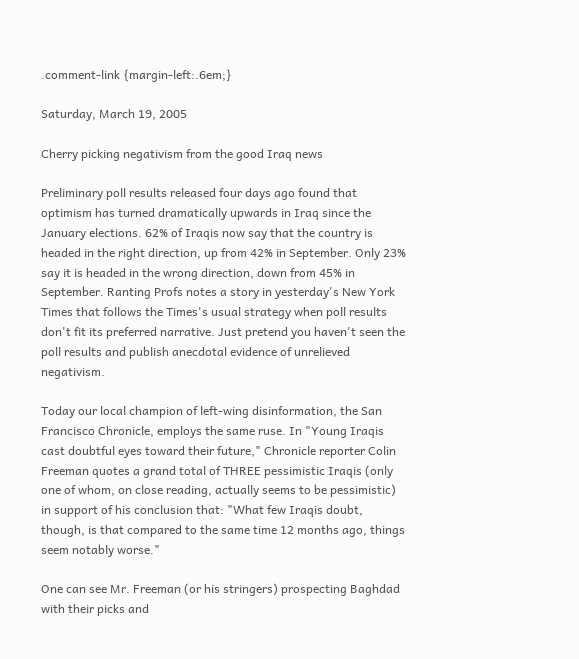.comment-link {margin-left:.6em;}

Saturday, March 19, 2005

Cherry picking negativism from the good Iraq news

Preliminary poll results released four days ago found that optimism has turned dramatically upwards in Iraq since the January elections. 62% of Iraqis now say that the country is headed in the right direction, up from 42% in September. Only 23% say it is headed in the wrong direction, down from 45% in September. Ranting Profs notes a story in yesterday's New York Times that follows the Times's usual strategy when poll results don't fit its preferred narrative. Just pretend you haven't seen the poll results and publish anecdotal evidence of unrelieved negativism.

Today our local champion of left-wing disinformation, the San Francisco Chronicle, employs the same ruse. In "Young Iraqis cast doubtful eyes toward their future," Chronicle reporter Colin Freeman quotes a grand total of THREE pessimistic Iraqis (only one of whom, on close reading, actually seems to be pessimistic) in support of his conclusion that: "What few Iraqis doubt, though, is that compared to the same time 12 months ago, things seem notably worse."

One can see Mr. Freeman (or his stringers) prospecting Baghdad with their picks and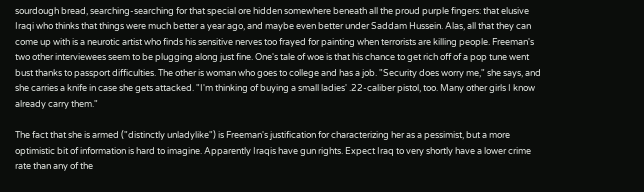sourdough bread, searching-searching for that special ore hidden somewhere beneath all the proud purple fingers: that elusive Iraqi who thinks that things were much better a year ago, and maybe even better under Saddam Hussein. Alas, all that they can come up with is a neurotic artist who finds his sensitive nerves too frayed for painting when terrorists are killing people. Freeman's two other interviewees seem to be plugging along just fine. One's tale of woe is that his chance to get rich off of a pop tune went bust thanks to passport difficulties. The other is woman who goes to college and has a job. "Security does worry me," she says, and she carries a knife in case she gets attacked. "I'm thinking of buying a small ladies' .22-caliber pistol, too. Many other girls I know already carry them."

The fact that she is armed ("distinctly unladylike") is Freeman's justification for characterizing her as a pessimist, but a more optimistic bit of information is hard to imagine. Apparently Iraqis have gun rights. Expect Iraq to very shortly have a lower crime rate than any of the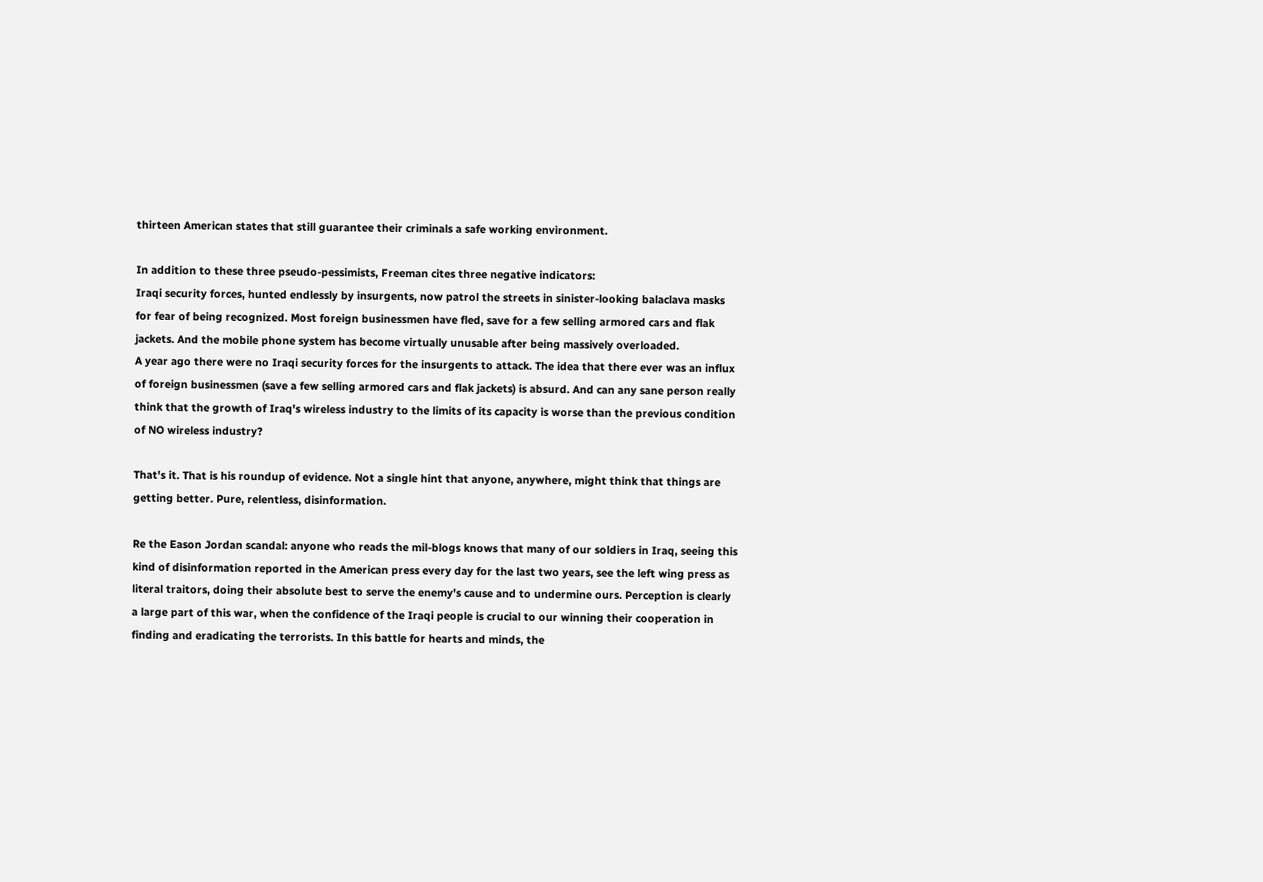thirteen American states that still guarantee their criminals a safe working environment.

In addition to these three pseudo-pessimists, Freeman cites three negative indicators:
Iraqi security forces, hunted endlessly by insurgents, now patrol the streets in sinister-looking balaclava masks for fear of being recognized. Most foreign businessmen have fled, save for a few selling armored cars and flak jackets. And the mobile phone system has become virtually unusable after being massively overloaded.
A year ago there were no Iraqi security forces for the insurgents to attack. The idea that there ever was an influx of foreign businessmen (save a few selling armored cars and flak jackets) is absurd. And can any sane person really think that the growth of Iraq's wireless industry to the limits of its capacity is worse than the previous condition of NO wireless industry?

That's it. That is his roundup of evidence. Not a single hint that anyone, anywhere, might think that things are getting better. Pure, relentless, disinformation.

Re the Eason Jordan scandal: anyone who reads the mil-blogs knows that many of our soldiers in Iraq, seeing this kind of disinformation reported in the American press every day for the last two years, see the left wing press as literal traitors, doing their absolute best to serve the enemy's cause and to undermine ours. Perception is clearly a large part of this war, when the confidence of the Iraqi people is crucial to our winning their cooperation in finding and eradicating the terrorists. In this battle for hearts and minds, the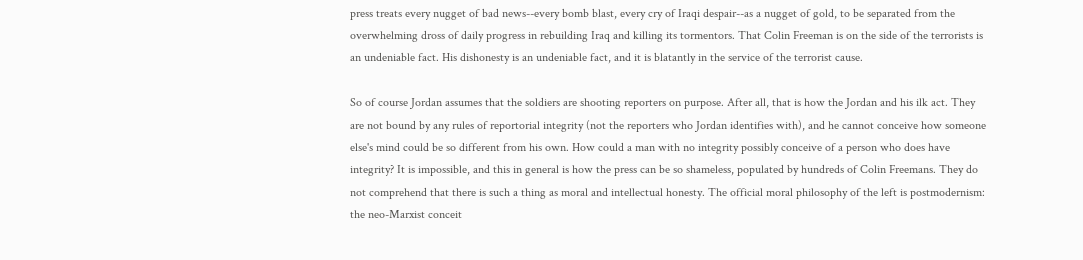press treats every nugget of bad news--every bomb blast, every cry of Iraqi despair--as a nugget of gold, to be separated from the overwhelming dross of daily progress in rebuilding Iraq and killing its tormentors. That Colin Freeman is on the side of the terrorists is an undeniable fact. His dishonesty is an undeniable fact, and it is blatantly in the service of the terrorist cause.

So of course Jordan assumes that the soldiers are shooting reporters on purpose. After all, that is how the Jordan and his ilk act. They are not bound by any rules of reportorial integrity (not the reporters who Jordan identifies with), and he cannot conceive how someone else's mind could be so different from his own. How could a man with no integrity possibly conceive of a person who does have integrity? It is impossible, and this in general is how the press can be so shameless, populated by hundreds of Colin Freemans. They do not comprehend that there is such a thing as moral and intellectual honesty. The official moral philosophy of the left is postmodernism: the neo-Marxist conceit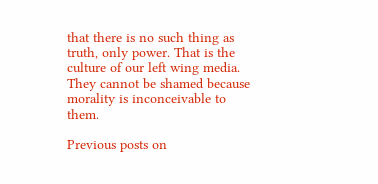that there is no such thing as truth, only power. That is the culture of our left wing media. They cannot be shamed because morality is inconceivable to them.

Previous posts on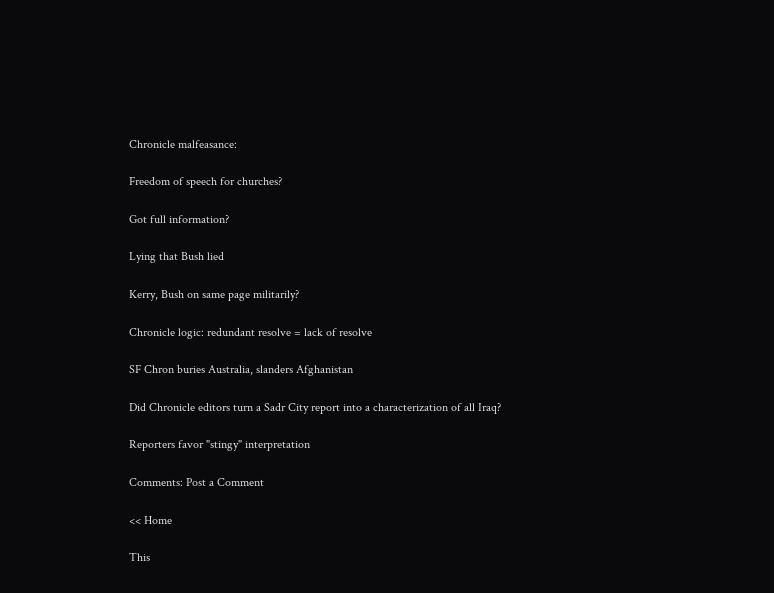Chronicle malfeasance:

Freedom of speech for churches?

Got full information?

Lying that Bush lied

Kerry, Bush on same page militarily?

Chronicle logic: redundant resolve = lack of resolve

SF Chron buries Australia, slanders Afghanistan

Did Chronicle editors turn a Sadr City report into a characterization of all Iraq?

Reporters favor "stingy" interpretation

Comments: Post a Comment

<< Home

This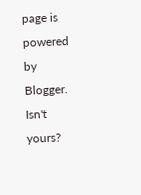page is powered by Blogger. Isn't yours?